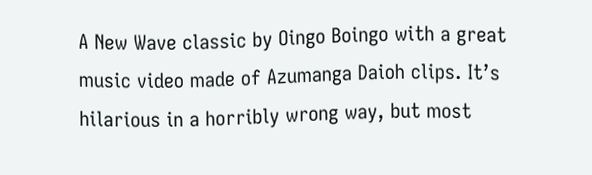A New Wave classic by Oingo Boingo with a great music video made of Azumanga Daioh clips. It’s hilarious in a horribly wrong way, but most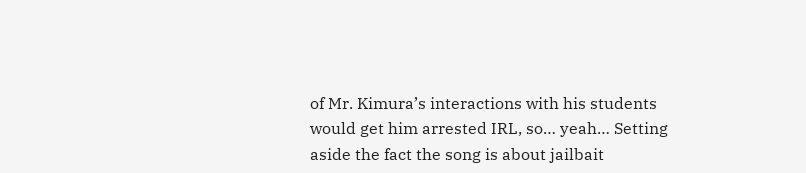of Mr. Kimura’s interactions with his students would get him arrested IRL, so… yeah… Setting aside the fact the song is about jailbait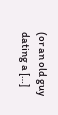(or an old guy dating a […]